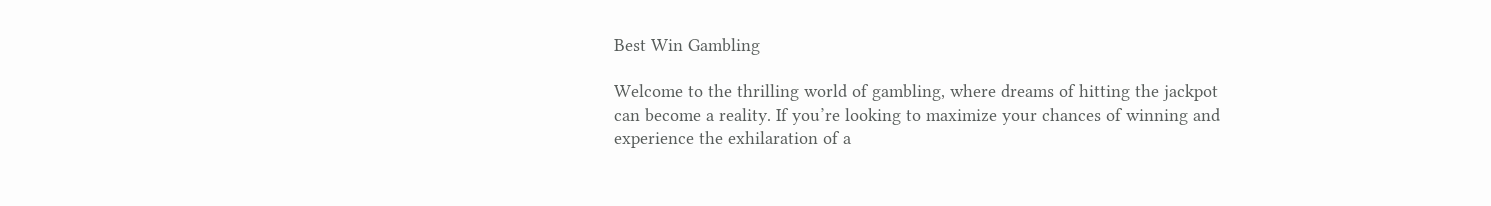Best Win Gambling

Welcome to the thrilling world of gambling, where dreams of hitting the jackpot can become a reality. If you’re looking to maximize your chances of winning and experience the exhilaration of a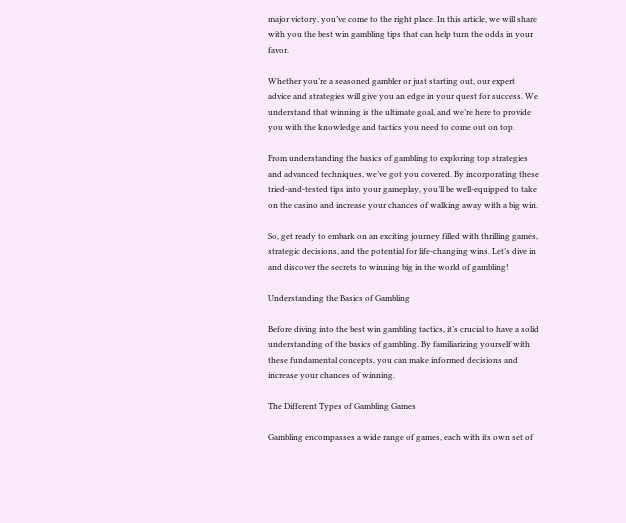major victory, you’ve come to the right place. In this article, we will share with you the best win gambling tips that can help turn the odds in your favor.

Whether you’re a seasoned gambler or just starting out, our expert advice and strategies will give you an edge in your quest for success. We understand that winning is the ultimate goal, and we’re here to provide you with the knowledge and tactics you need to come out on top.

From understanding the basics of gambling to exploring top strategies and advanced techniques, we’ve got you covered. By incorporating these tried-and-tested tips into your gameplay, you’ll be well-equipped to take on the casino and increase your chances of walking away with a big win.

So, get ready to embark on an exciting journey filled with thrilling games, strategic decisions, and the potential for life-changing wins. Let’s dive in and discover the secrets to winning big in the world of gambling!

Understanding the Basics of Gambling

Before diving into the best win gambling tactics, it’s crucial to have a solid understanding of the basics of gambling. By familiarizing yourself with these fundamental concepts, you can make informed decisions and increase your chances of winning.

The Different Types of Gambling Games

Gambling encompasses a wide range of games, each with its own set of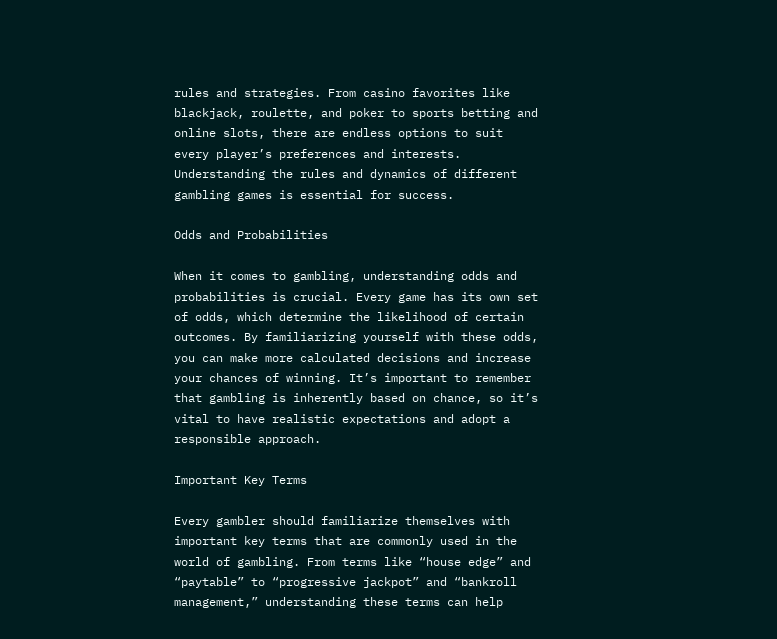rules and strategies. From casino favorites like blackjack, roulette, and poker to sports betting and online slots, there are endless options to suit every player’s preferences and interests. Understanding the rules and dynamics of different gambling games is essential for success.

Odds and Probabilities

When it comes to gambling, understanding odds and probabilities is crucial. Every game has its own set of odds, which determine the likelihood of certain outcomes. By familiarizing yourself with these odds, you can make more calculated decisions and increase your chances of winning. It’s important to remember that gambling is inherently based on chance, so it’s vital to have realistic expectations and adopt a responsible approach.

Important Key Terms

Every gambler should familiarize themselves with important key terms that are commonly used in the world of gambling. From terms like “house edge” and “paytable” to “progressive jackpot” and “bankroll management,” understanding these terms can help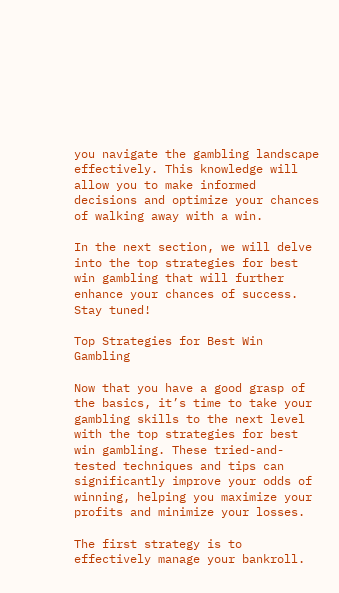you navigate the gambling landscape effectively. This knowledge will allow you to make informed decisions and optimize your chances of walking away with a win.

In the next section, we will delve into the top strategies for best win gambling that will further enhance your chances of success. Stay tuned!

Top Strategies for Best Win Gambling

Now that you have a good grasp of the basics, it’s time to take your gambling skills to the next level with the top strategies for best win gambling. These tried-and-tested techniques and tips can significantly improve your odds of winning, helping you maximize your profits and minimize your losses.

The first strategy is to effectively manage your bankroll.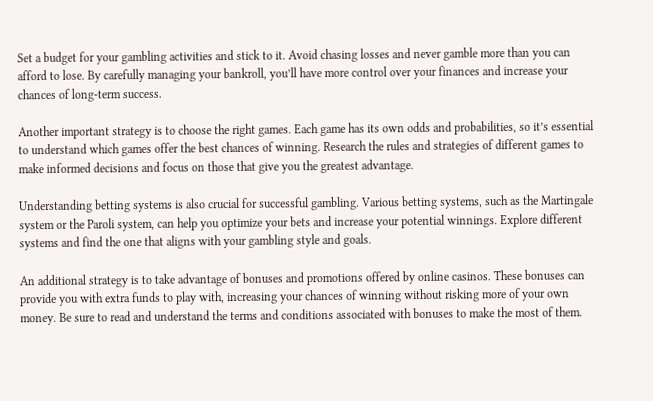Set a budget for your gambling activities and stick to it. Avoid chasing losses and never gamble more than you can afford to lose. By carefully managing your bankroll, you’ll have more control over your finances and increase your chances of long-term success.

Another important strategy is to choose the right games. Each game has its own odds and probabilities, so it’s essential to understand which games offer the best chances of winning. Research the rules and strategies of different games to make informed decisions and focus on those that give you the greatest advantage.

Understanding betting systems is also crucial for successful gambling. Various betting systems, such as the Martingale system or the Paroli system, can help you optimize your bets and increase your potential winnings. Explore different systems and find the one that aligns with your gambling style and goals.

An additional strategy is to take advantage of bonuses and promotions offered by online casinos. These bonuses can provide you with extra funds to play with, increasing your chances of winning without risking more of your own money. Be sure to read and understand the terms and conditions associated with bonuses to make the most of them.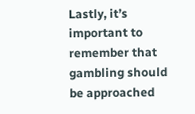Lastly, it’s important to remember that gambling should be approached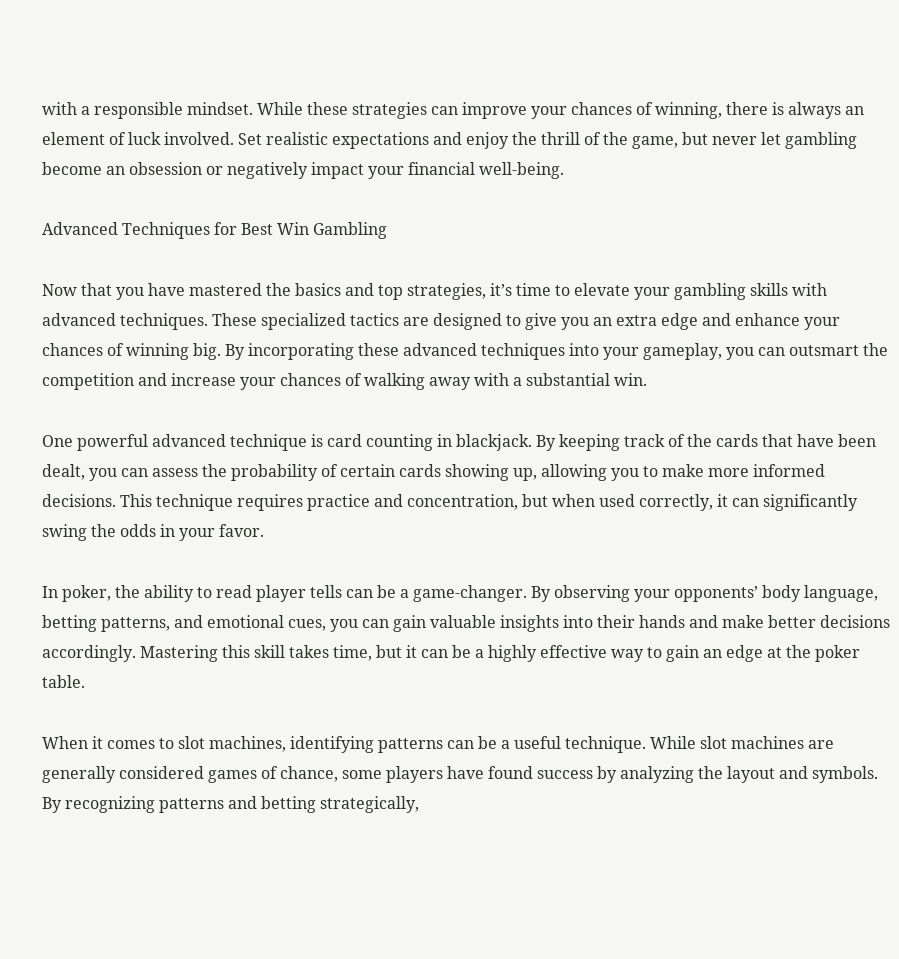with a responsible mindset. While these strategies can improve your chances of winning, there is always an element of luck involved. Set realistic expectations and enjoy the thrill of the game, but never let gambling become an obsession or negatively impact your financial well-being.

Advanced Techniques for Best Win Gambling

Now that you have mastered the basics and top strategies, it’s time to elevate your gambling skills with advanced techniques. These specialized tactics are designed to give you an extra edge and enhance your chances of winning big. By incorporating these advanced techniques into your gameplay, you can outsmart the competition and increase your chances of walking away with a substantial win.

One powerful advanced technique is card counting in blackjack. By keeping track of the cards that have been dealt, you can assess the probability of certain cards showing up, allowing you to make more informed decisions. This technique requires practice and concentration, but when used correctly, it can significantly swing the odds in your favor.

In poker, the ability to read player tells can be a game-changer. By observing your opponents’ body language, betting patterns, and emotional cues, you can gain valuable insights into their hands and make better decisions accordingly. Mastering this skill takes time, but it can be a highly effective way to gain an edge at the poker table.

When it comes to slot machines, identifying patterns can be a useful technique. While slot machines are generally considered games of chance, some players have found success by analyzing the layout and symbols. By recognizing patterns and betting strategically,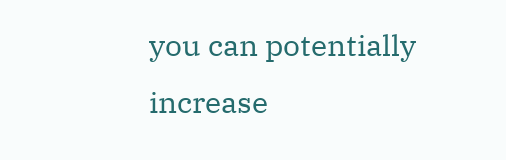you can potentially increase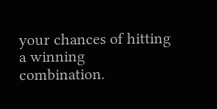your chances of hitting a winning combination.